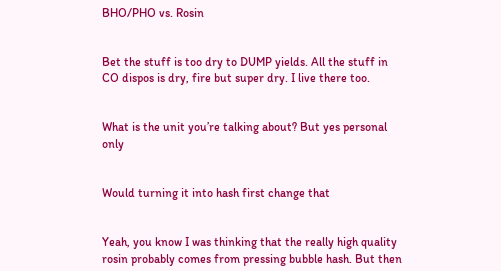BHO/PHO vs. Rosin


Bet the stuff is too dry to DUMP yields. All the stuff in CO dispos is dry, fire but super dry. I live there too.


What is the unit you’re talking about? But yes personal only


Would turning it into hash first change that


Yeah, you know I was thinking that the really high quality rosin probably comes from pressing bubble hash. But then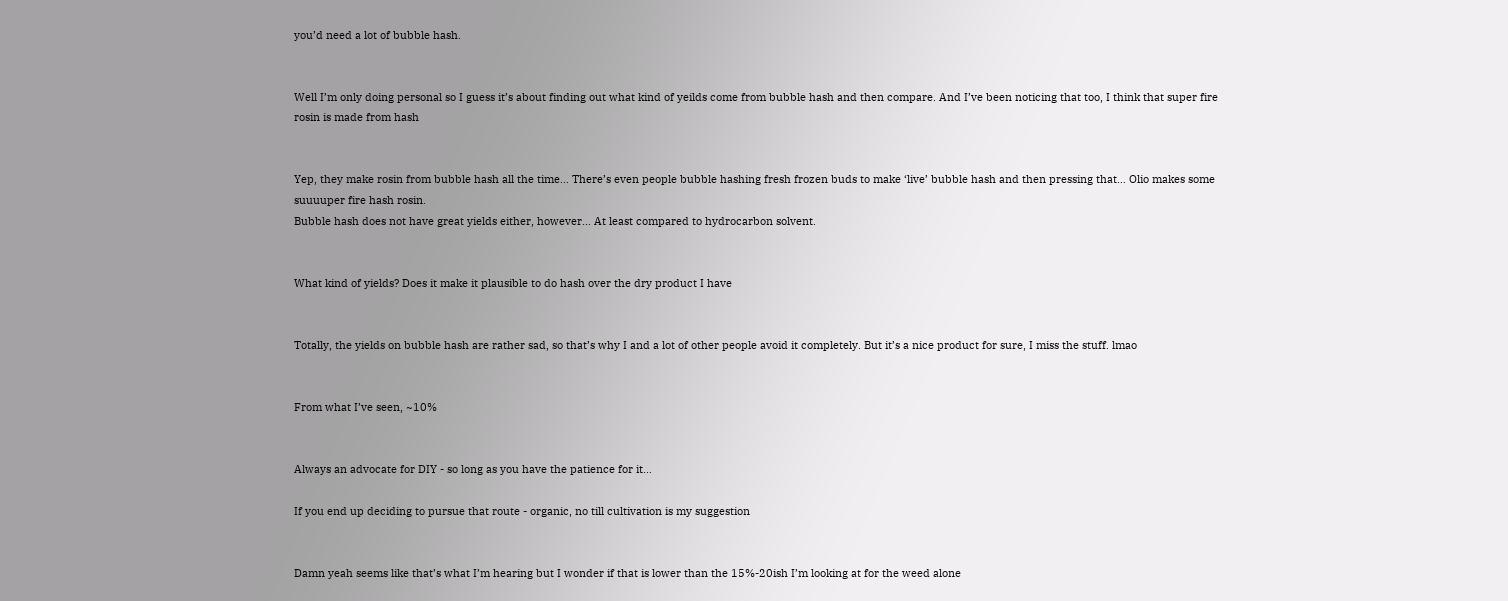you’d need a lot of bubble hash.


Well I’m only doing personal so I guess it’s about finding out what kind of yeilds come from bubble hash and then compare. And I’ve been noticing that too, I think that super fire rosin is made from hash


Yep, they make rosin from bubble hash all the time… There’s even people bubble hashing fresh frozen buds to make ‘live’ bubble hash and then pressing that… Olio makes some suuuuper fire hash rosin.
Bubble hash does not have great yields either, however… At least compared to hydrocarbon solvent.


What kind of yields? Does it make it plausible to do hash over the dry product I have


Totally, the yields on bubble hash are rather sad, so that’s why I and a lot of other people avoid it completely. But it’s a nice product for sure, I miss the stuff. lmao


From what I’ve seen, ~10%


Always an advocate for DIY - so long as you have the patience for it…

If you end up deciding to pursue that route - organic, no till cultivation is my suggestion


Damn yeah seems like that’s what I’m hearing but I wonder if that is lower than the 15%-20ish I’m looking at for the weed alone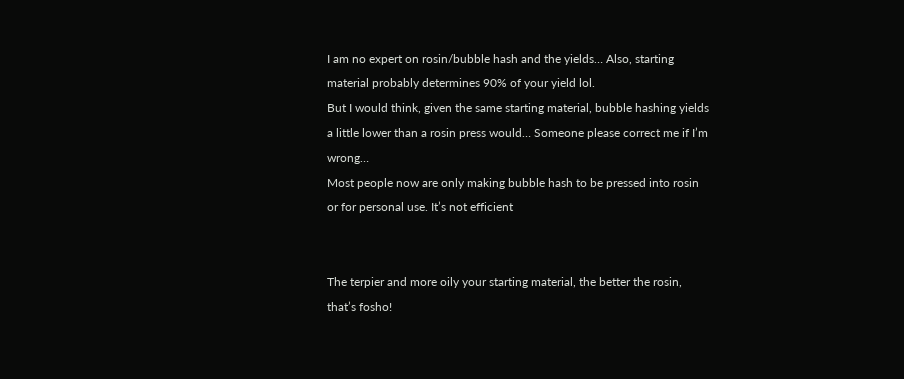I am no expert on rosin/bubble hash and the yields… Also, starting material probably determines 90% of your yield lol.
But I would think, given the same starting material, bubble hashing yields a little lower than a rosin press would… Someone please correct me if I’m wrong…
Most people now are only making bubble hash to be pressed into rosin or for personal use. It’s not efficient


The terpier and more oily your starting material, the better the rosin, that’s fosho!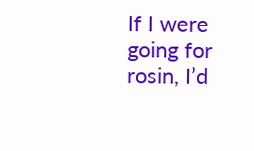If I were going for rosin, I’d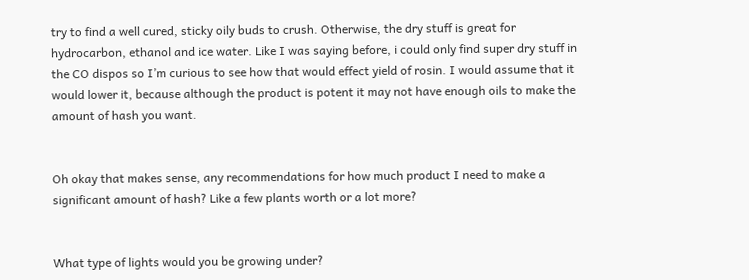try to find a well cured, sticky oily buds to crush. Otherwise, the dry stuff is great for hydrocarbon, ethanol and ice water. Like I was saying before, i could only find super dry stuff in the CO dispos so I’m curious to see how that would effect yield of rosin. I would assume that it would lower it, because although the product is potent it may not have enough oils to make the amount of hash you want.


Oh okay that makes sense, any recommendations for how much product I need to make a significant amount of hash? Like a few plants worth or a lot more?


What type of lights would you be growing under?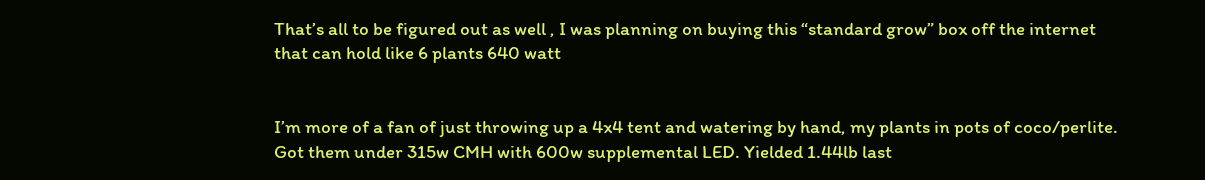That’s all to be figured out as well , I was planning on buying this “standard grow” box off the internet that can hold like 6 plants 640 watt


I’m more of a fan of just throwing up a 4x4 tent and watering by hand, my plants in pots of coco/perlite. Got them under 315w CMH with 600w supplemental LED. Yielded 1.44lb last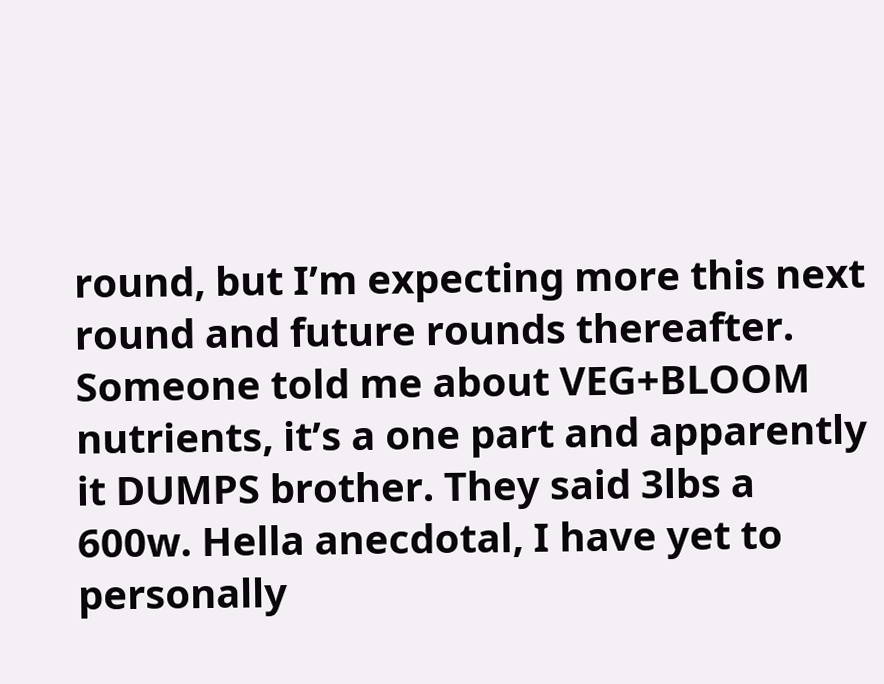round, but I’m expecting more this next round and future rounds thereafter. Someone told me about VEG+BLOOM nutrients, it’s a one part and apparently it DUMPS brother. They said 3lbs a 600w. Hella anecdotal, I have yet to personally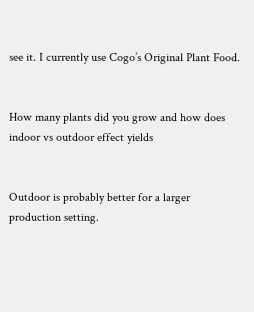see it. I currently use Cogo’s Original Plant Food.


How many plants did you grow and how does indoor vs outdoor effect yields


Outdoor is probably better for a larger production setting.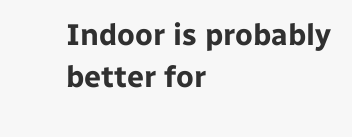Indoor is probably better for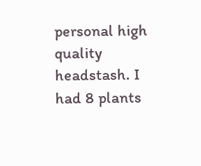personal high quality headstash. I had 8 plants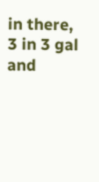in there, 3 in 3 gal and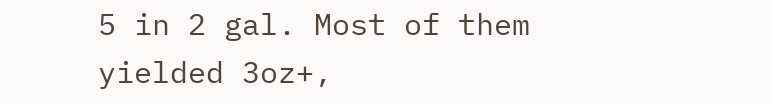5 in 2 gal. Most of them yielded 3oz+,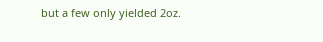but a few only yielded 2oz.